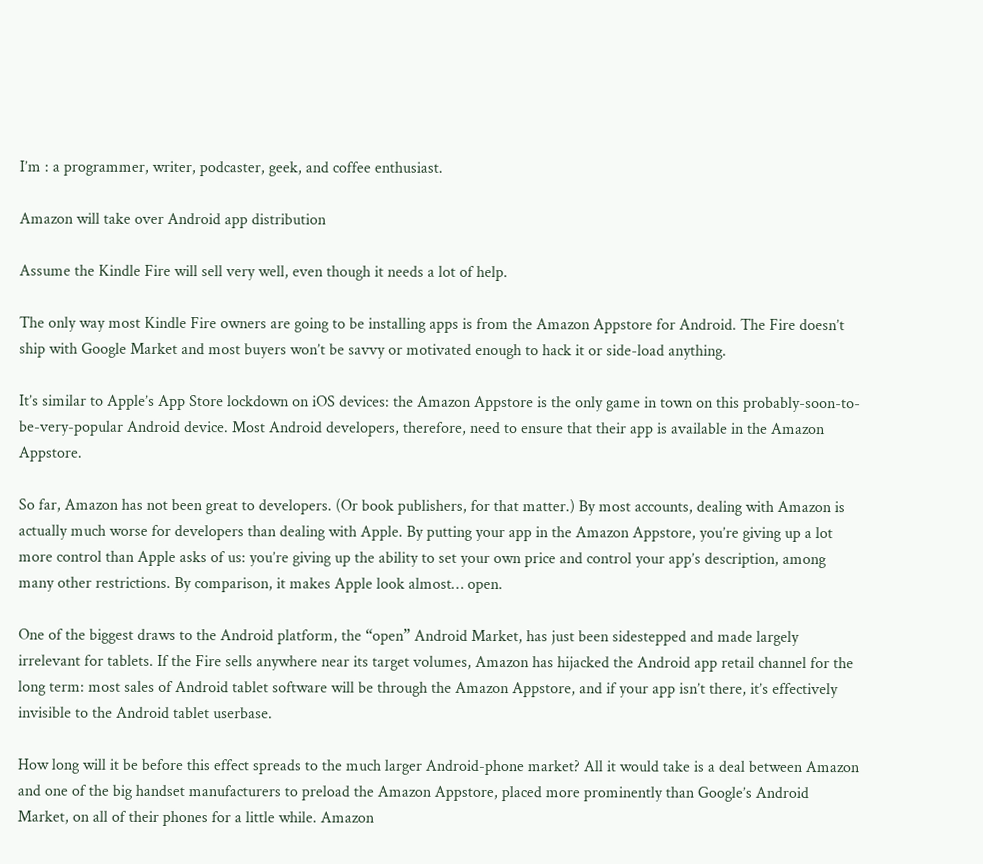I’m : a programmer, writer, podcaster, geek, and coffee enthusiast.

Amazon will take over Android app distribution

Assume the Kindle Fire will sell very well, even though it needs a lot of help.

The only way most Kindle Fire owners are going to be installing apps is from the Amazon Appstore for Android. The Fire doesn’t ship with Google Market and most buyers won’t be savvy or motivated enough to hack it or side-load anything.

It’s similar to Apple’s App Store lockdown on iOS devices: the Amazon Appstore is the only game in town on this probably-soon-to-be-very-popular Android device. Most Android developers, therefore, need to ensure that their app is available in the Amazon Appstore.

So far, Amazon has not been great to developers. (Or book publishers, for that matter.) By most accounts, dealing with Amazon is actually much worse for developers than dealing with Apple. By putting your app in the Amazon Appstore, you’re giving up a lot more control than Apple asks of us: you’re giving up the ability to set your own price and control your app’s description, among many other restrictions. By comparison, it makes Apple look almost… open.

One of the biggest draws to the Android platform, the “open” Android Market, has just been sidestepped and made largely irrelevant for tablets. If the Fire sells anywhere near its target volumes, Amazon has hijacked the Android app retail channel for the long term: most sales of Android tablet software will be through the Amazon Appstore, and if your app isn’t there, it’s effectively invisible to the Android tablet userbase.

How long will it be before this effect spreads to the much larger Android-phone market? All it would take is a deal between Amazon and one of the big handset manufacturers to preload the Amazon Appstore, placed more prominently than Google’s Android Market, on all of their phones for a little while. Amazon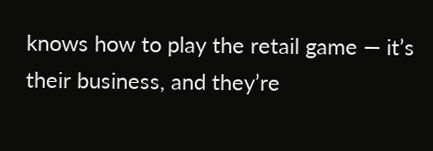knows how to play the retail game — it’s their business, and they’re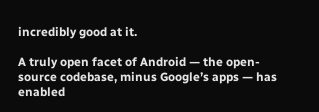incredibly good at it.

A truly open facet of Android — the open-source codebase, minus Google’s apps — has enabled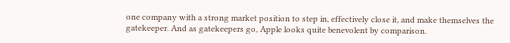one company with a strong market position to step in, effectively close it, and make themselves the gatekeeper. And as gatekeepers go, Apple looks quite benevolent by comparison.